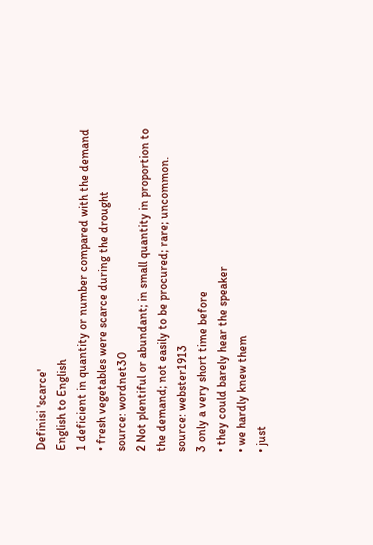Definisi 'scarce'
English to English
1 deficient in quantity or number compared with the demand
• fresh vegetables were scarce during the drought
source: wordnet30
2 Not plentiful or abundant; in small quantity in proportion to the demand; not easily to be procured; rare; uncommon.
source: webster1913
3 only a very short time before
• they could barely hear the speaker
• we hardly knew them
• just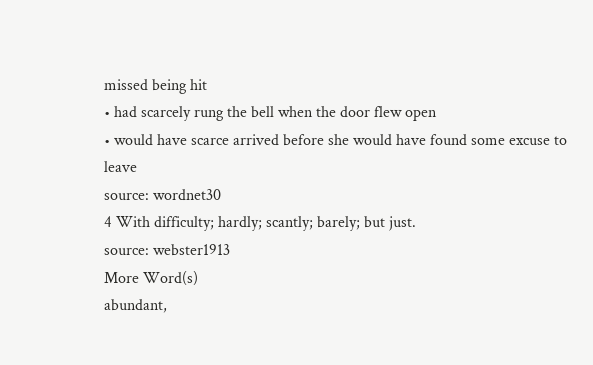missed being hit
• had scarcely rung the bell when the door flew open
• would have scarce arrived before she would have found some excuse to leave
source: wordnet30
4 With difficulty; hardly; scantly; barely; but just.
source: webster1913
More Word(s)
abundant,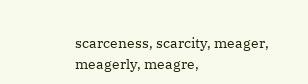scarceness, scarcity, meager, meagerly, meagre,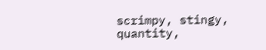scrimpy, stingy, quantity,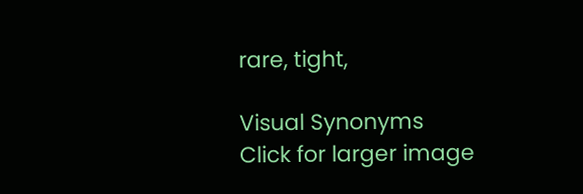rare, tight,

Visual Synonyms
Click for larger image